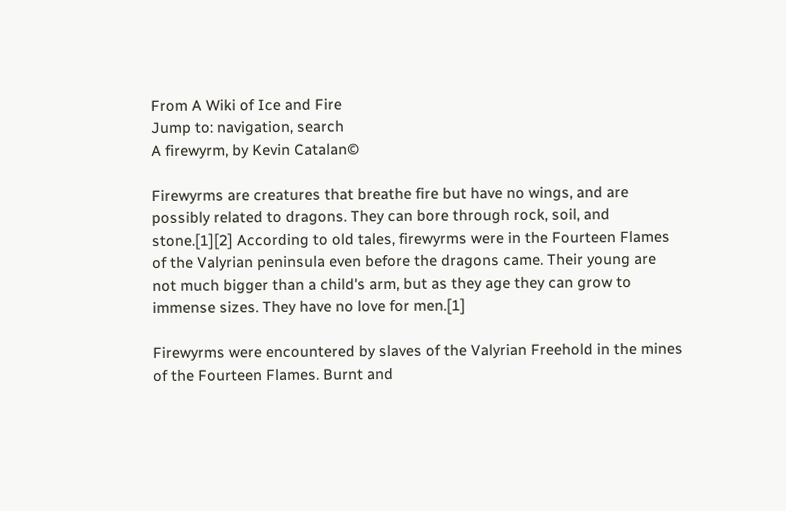From A Wiki of Ice and Fire
Jump to: navigation, search
A firewyrm, by Kevin Catalan©

Firewyrms are creatures that breathe fire but have no wings, and are possibly related to dragons. They can bore through rock, soil, and stone.[1][2] According to old tales, firewyrms were in the Fourteen Flames of the Valyrian peninsula even before the dragons came. Their young are not much bigger than a child's arm, but as they age they can grow to immense sizes. They have no love for men.[1]

Firewyrms were encountered by slaves of the Valyrian Freehold in the mines of the Fourteen Flames. Burnt and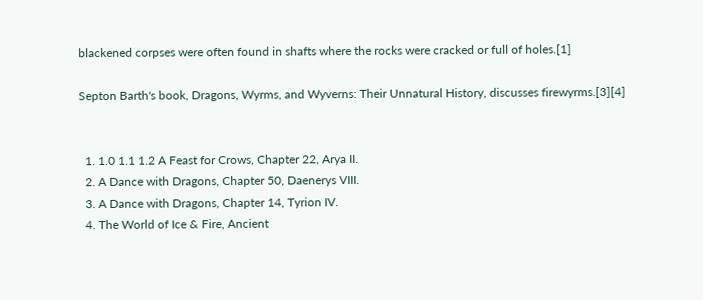blackened corpses were often found in shafts where the rocks were cracked or full of holes.[1]

Septon Barth's book, Dragons, Wyrms, and Wyverns: Their Unnatural History, discusses firewyrms.[3][4]


  1. 1.0 1.1 1.2 A Feast for Crows, Chapter 22, Arya II.
  2. A Dance with Dragons, Chapter 50, Daenerys VIII.
  3. A Dance with Dragons, Chapter 14, Tyrion IV.
  4. The World of Ice & Fire, Ancient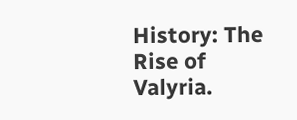History: The Rise of Valyria.